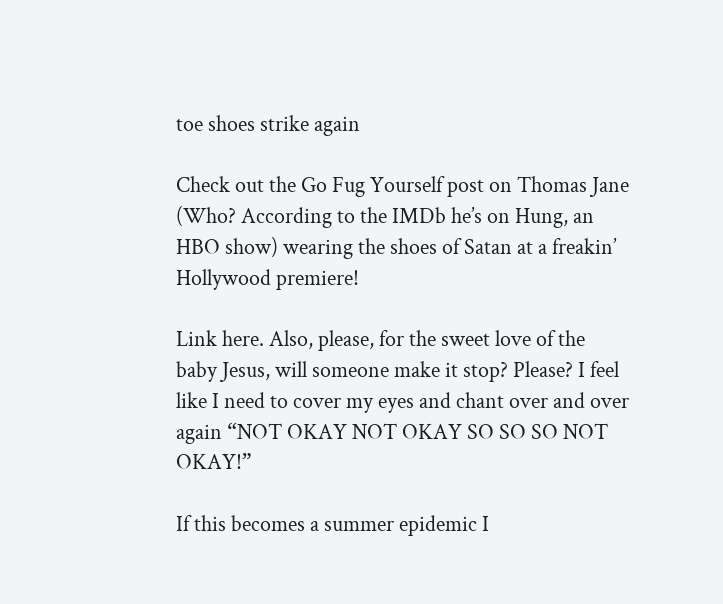toe shoes strike again

Check out the Go Fug Yourself post on Thomas Jane (Who? According to the IMDb he’s on Hung, an HBO show) wearing the shoes of Satan at a freakin’ Hollywood premiere!

Link here. Also, please, for the sweet love of the baby Jesus, will someone make it stop? Please? I feel like I need to cover my eyes and chant over and over again “NOT OKAY NOT OKAY SO SO SO NOT OKAY!”

If this becomes a summer epidemic I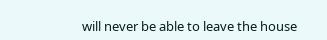will never be able to leave the house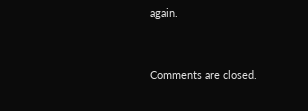again.


Comments are closed.